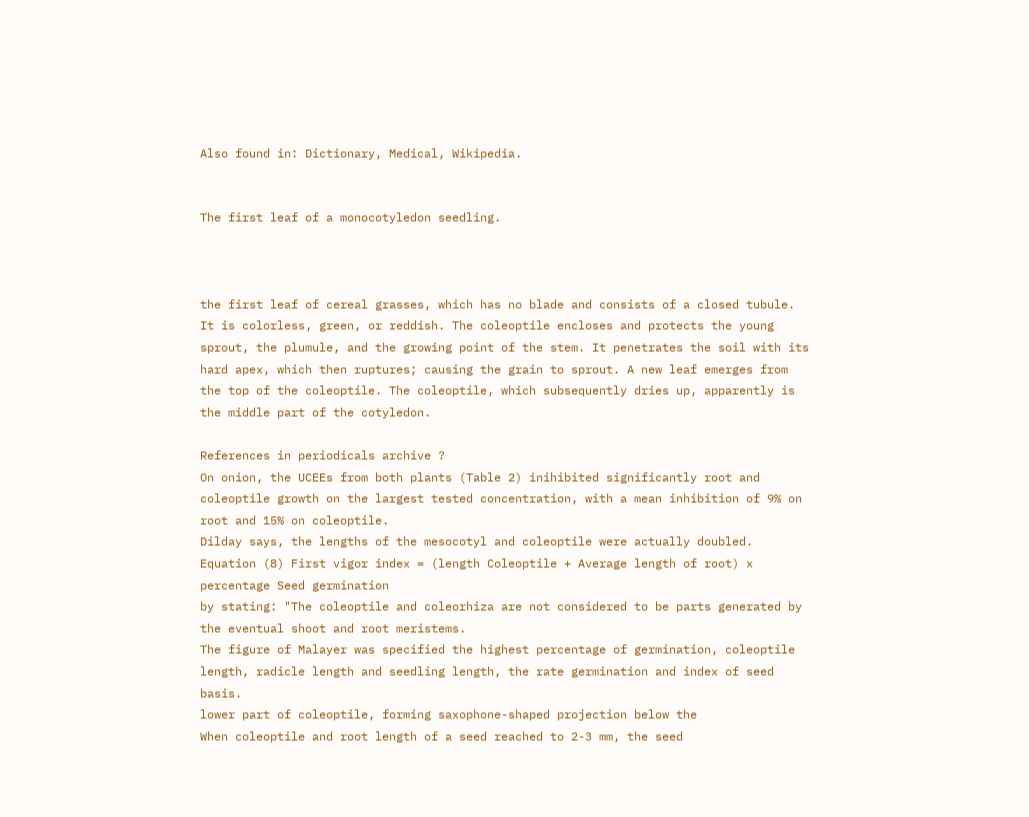Also found in: Dictionary, Medical, Wikipedia.


The first leaf of a monocotyledon seedling.



the first leaf of cereal grasses, which has no blade and consists of a closed tubule. It is colorless, green, or reddish. The coleoptile encloses and protects the young sprout, the plumule, and the growing point of the stem. It penetrates the soil with its hard apex, which then ruptures; causing the grain to sprout. A new leaf emerges from the top of the coleoptile. The coleoptile, which subsequently dries up, apparently is the middle part of the cotyledon.

References in periodicals archive ?
On onion, the UCEEs from both plants (Table 2) inihibited significantly root and coleoptile growth on the largest tested concentration, with a mean inhibition of 9% on root and 15% on coleoptile.
Dilday says, the lengths of the mesocotyl and coleoptile were actually doubled.
Equation (8) First vigor index = (length Coleoptile + Average length of root) x percentage Seed germination
by stating: "The coleoptile and coleorhiza are not considered to be parts generated by the eventual shoot and root meristems.
The figure of Malayer was specified the highest percentage of germination, coleoptile length, radicle length and seedling length, the rate germination and index of seed basis.
lower part of coleoptile, forming saxophone-shaped projection below the
When coleoptile and root length of a seed reached to 2-3 mm, the seed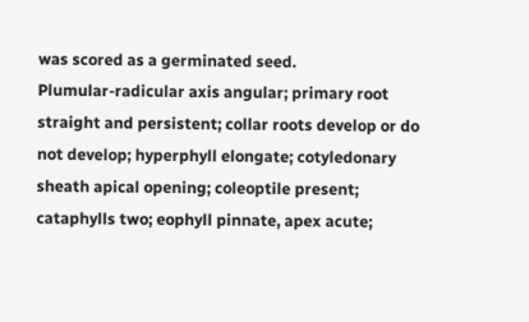was scored as a germinated seed.
Plumular-radicular axis angular; primary root straight and persistent; collar roots develop or do not develop; hyperphyll elongate; cotyledonary sheath apical opening; coleoptile present; cataphylls two; eophyll pinnate, apex acute;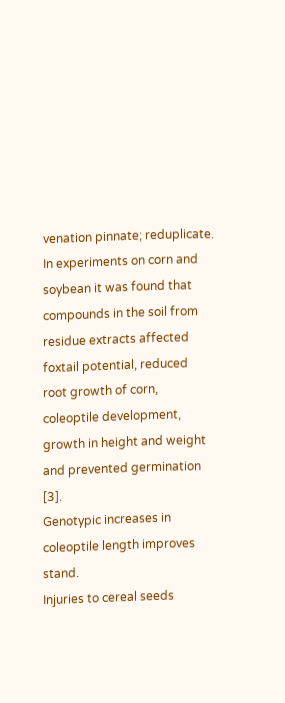venation pinnate; reduplicate.
In experiments on corn and soybean it was found that compounds in the soil from residue extracts affected foxtail potential, reduced root growth of corn, coleoptile development, growth in height and weight and prevented germination [3].
Genotypic increases in coleoptile length improves stand.
Injuries to cereal seeds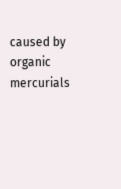caused by organic mercurials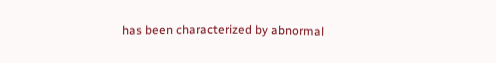has been characterized by abnormal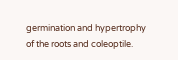germination and hypertrophy of the roots and coleoptile.